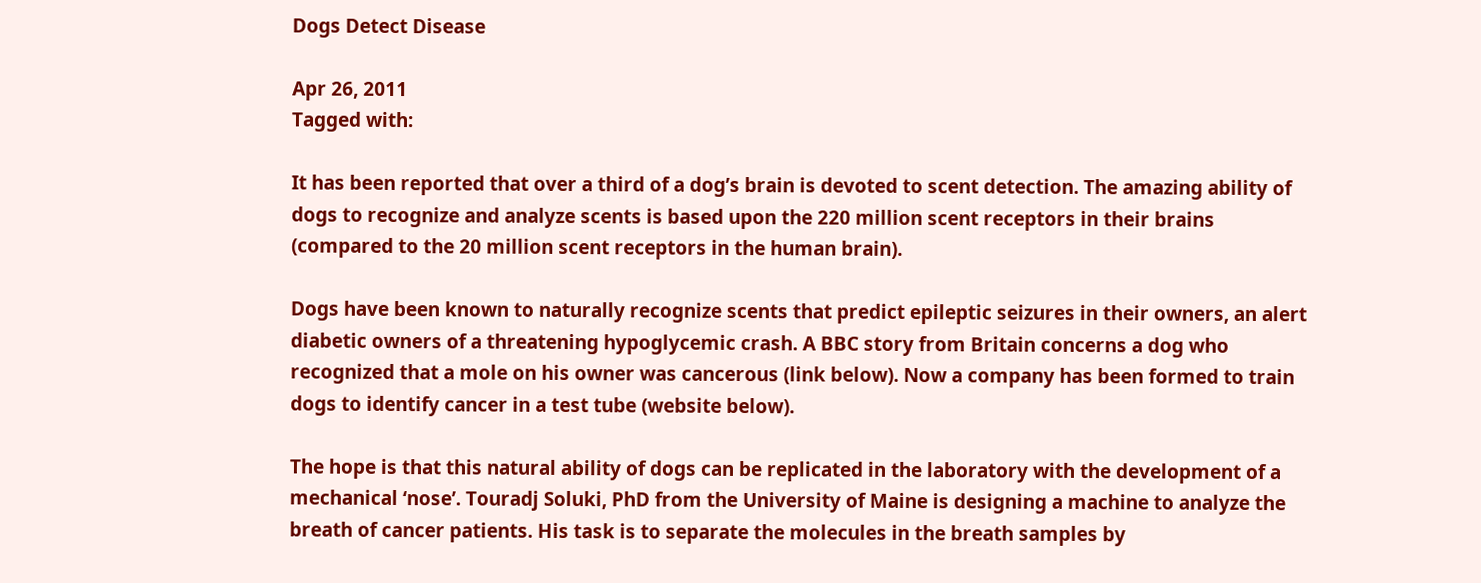Dogs Detect Disease

Apr 26, 2011
Tagged with:

It has been reported that over a third of a dog’s brain is devoted to scent detection. The amazing ability of dogs to recognize and analyze scents is based upon the 220 million scent receptors in their brains (compared to the 20 million scent receptors in the human brain).

Dogs have been known to naturally recognize scents that predict epileptic seizures in their owners, an alert diabetic owners of a threatening hypoglycemic crash. A BBC story from Britain concerns a dog who recognized that a mole on his owner was cancerous (link below). Now a company has been formed to train dogs to identify cancer in a test tube (website below).

The hope is that this natural ability of dogs can be replicated in the laboratory with the development of a mechanical ‘nose’. Touradj Soluki, PhD from the University of Maine is designing a machine to analyze the breath of cancer patients. His task is to separate the molecules in the breath samples by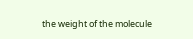the weight of the molecule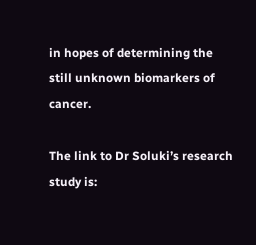in hopes of determining the still unknown biomarkers of cancer.

The link to Dr Soluki’s research study is: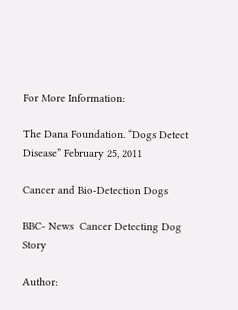For More Information:

The Dana Foundation. “Dogs Detect Disease” February 25, 2011

Cancer and Bio-Detection Dogs

BBC- News  Cancer Detecting Dog Story

Author: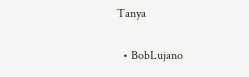Tanya

  • BobLujano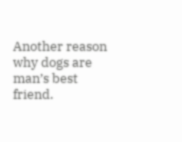Another reason why dogs are man’s best friend.